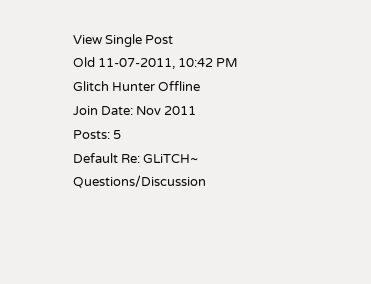View Single Post
Old 11-07-2011, 10:42 PM
Glitch Hunter Offline
Join Date: Nov 2011
Posts: 5
Default Re: GLiTCH~ Questions/Discussion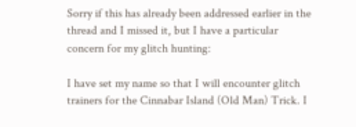Sorry if this has already been addressed earlier in the thread and I missed it, but I have a particular concern for my glitch hunting:

I have set my name so that I will encounter glitch trainers for the Cinnabar Island (Old Man) Trick. I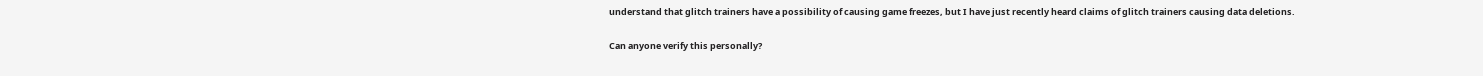understand that glitch trainers have a possibility of causing game freezes, but I have just recently heard claims of glitch trainers causing data deletions.

Can anyone verify this personally?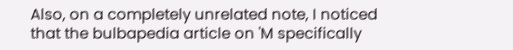Also, on a completely unrelated note, I noticed that the bulbapedia article on 'M specifically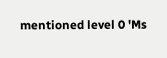mentioned level 0 'Ms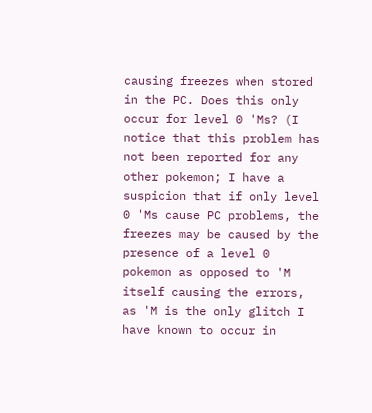causing freezes when stored in the PC. Does this only occur for level 0 'Ms? (I notice that this problem has not been reported for any other pokemon; I have a suspicion that if only level 0 'Ms cause PC problems, the freezes may be caused by the presence of a level 0 pokemon as opposed to 'M itself causing the errors, as 'M is the only glitch I have known to occur in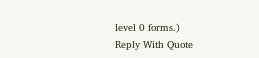level 0 forms.)
Reply With Quote